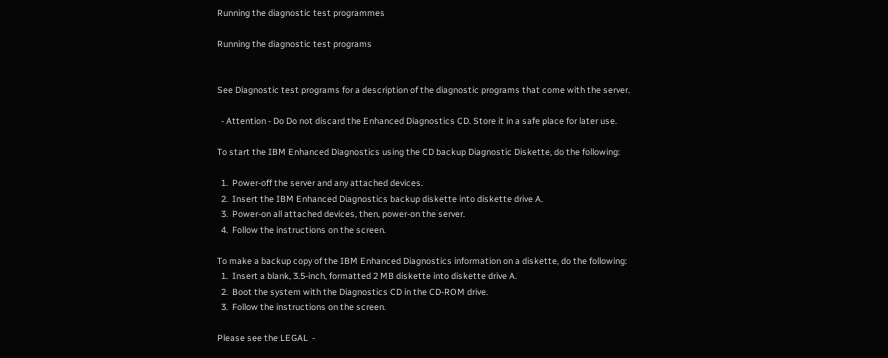Running the diagnostic test programmes

Running the diagnostic test programs


See Diagnostic test programs for a description of the diagnostic programs that come with the server.

  - Attention - Do Do not discard the Enhanced Diagnostics CD. Store it in a safe place for later use.

To start the IBM Enhanced Diagnostics using the CD backup Diagnostic Diskette, do the following:

  1.  Power-off the server and any attached devices.
  2.  Insert the IBM Enhanced Diagnostics backup diskette into diskette drive A.
  3.  Power-on all attached devices, then, power-on the server.
  4.  Follow the instructions on the screen.

To make a backup copy of the IBM Enhanced Diagnostics information on a diskette, do the following:
  1.  Insert a blank, 3.5-inch, formatted 2 MB diskette into diskette drive A.
  2.  Boot the system with the Diagnostics CD in the CD-ROM drive.
  3.  Follow the instructions on the screen.

Please see the LEGAL  -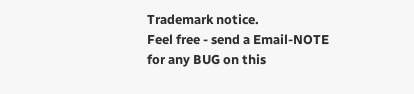Trademark notice.
Feel free - send a Email-NOTE  for any BUG on this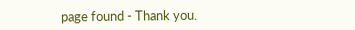page found - Thank you.